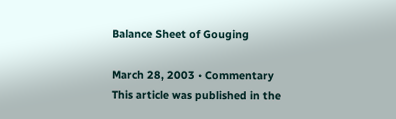Balance Sheet of Gouging

March 28, 2003 • Commentary
This article was published in the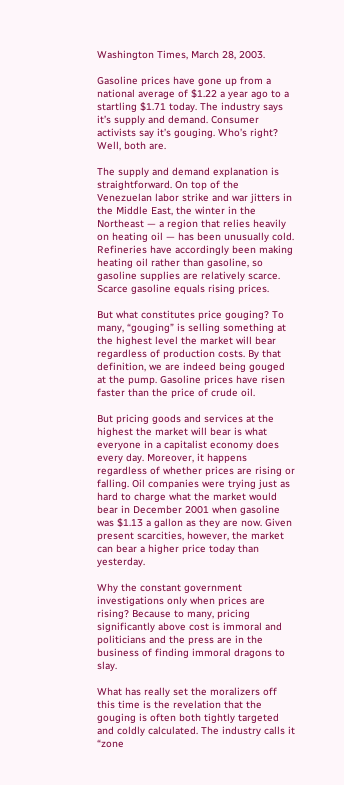Washington Times, March 28, 2003.

Gasoline prices have gone up from a national average of $1.22 a year ago to a startling $1.71 today. The industry says it’s supply and demand. Consumer activists say it’s gouging. Who’s right? Well, both are.

The supply and demand explanation is straightforward. On top of the Venezuelan labor strike and war jitters in the Middle East, the winter in the Northeast — a region that relies heavily on heating oil — has been unusually cold. Refineries have accordingly been making heating oil rather than gasoline, so gasoline supplies are relatively scarce. Scarce gasoline equals rising prices.

But what constitutes price gouging? To many, “gouging” is selling something at the highest level the market will bear regardless of production costs. By that definition, we are indeed being gouged at the pump. Gasoline prices have risen faster than the price of crude oil.

But pricing goods and services at the highest the market will bear is what everyone in a capitalist economy does every day. Moreover, it happens regardless of whether prices are rising or falling. Oil companies were trying just as hard to charge what the market would bear in December 2001 when gasoline was $1.13 a gallon as they are now. Given present scarcities, however, the market can bear a higher price today than yesterday.

Why the constant government investigations only when prices are rising? Because to many, pricing significantly above cost is immoral and politicians and the press are in the business of finding immoral dragons to slay.

What has really set the moralizers off this time is the revelation that the gouging is often both tightly targeted and coldly calculated. The industry calls it “zone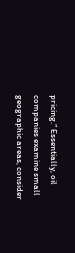pricing.” Essentially, oil companies examine small geographic areas, consider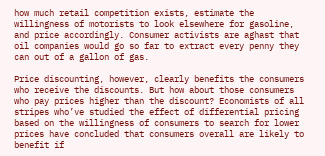how much retail competition exists, estimate the willingness of motorists to look elsewhere for gasoline, and price accordingly. Consumer activists are aghast that oil companies would go so far to extract every penny they can out of a gallon of gas.

Price discounting, however, clearly benefits the consumers who receive the discounts. But how about those consumers who pay prices higher than the discount? Economists of all stripes who’ve studied the effect of differential pricing based on the willingness of consumers to search for lower prices have concluded that consumers overall are likely to benefit if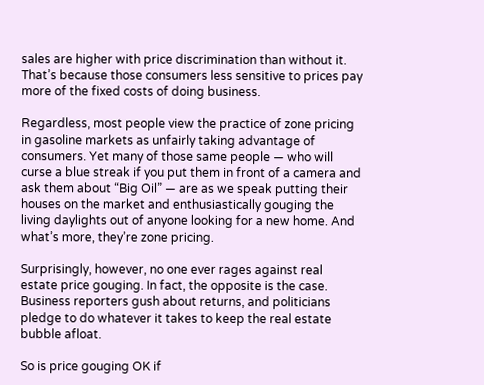sales are higher with price discrimination than without it. That’s because those consumers less sensitive to prices pay more of the fixed costs of doing business.

Regardless, most people view the practice of zone pricing in gasoline markets as unfairly taking advantage of consumers. Yet many of those same people — who will curse a blue streak if you put them in front of a camera and ask them about “Big Oil” — are as we speak putting their houses on the market and enthusiastically gouging the living daylights out of anyone looking for a new home. And what’s more, they’re zone pricing.

Surprisingly, however, no one ever rages against real estate price gouging. In fact, the opposite is the case. Business reporters gush about returns, and politicians pledge to do whatever it takes to keep the real estate bubble afloat.

So is price gouging OK if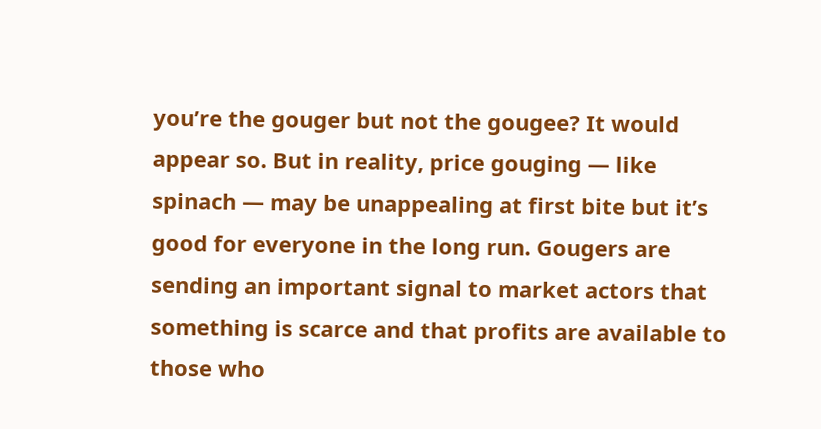you’re the gouger but not the gougee? It would appear so. But in reality, price gouging — like spinach — may be unappealing at first bite but it’s good for everyone in the long run. Gougers are sending an important signal to market actors that something is scarce and that profits are available to those who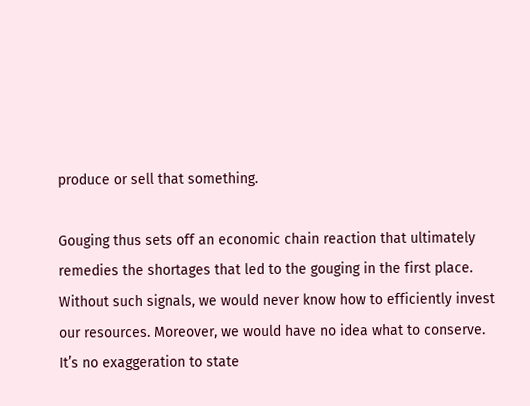produce or sell that something.

Gouging thus sets off an economic chain reaction that ultimately remedies the shortages that led to the gouging in the first place. Without such signals, we would never know how to efficiently invest our resources. Moreover, we would have no idea what to conserve. It’s no exaggeration to state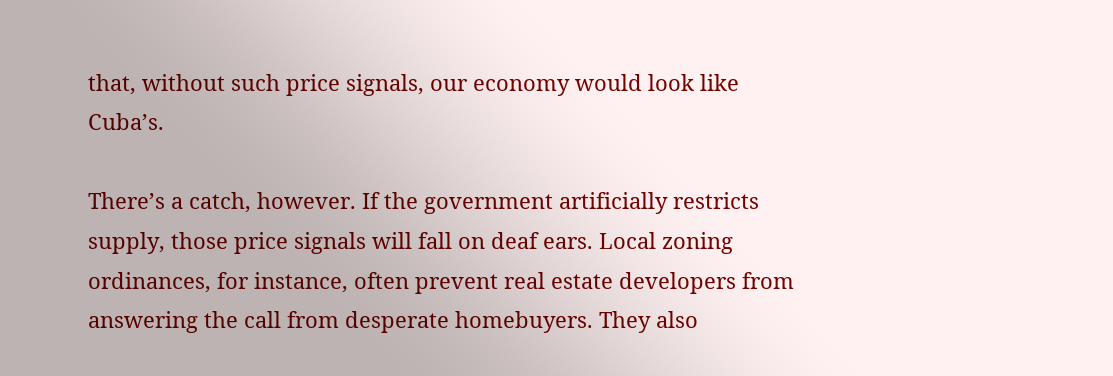that, without such price signals, our economy would look like Cuba’s.

There’s a catch, however. If the government artificially restricts supply, those price signals will fall on deaf ears. Local zoning ordinances, for instance, often prevent real estate developers from answering the call from desperate homebuyers. They also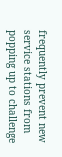frequently prevent new service stations from popping up to challenge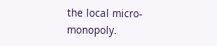the local micro‐monopoly.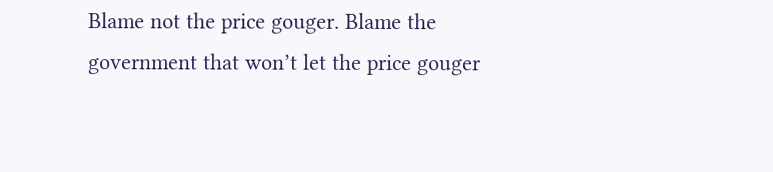Blame not the price gouger. Blame the government that won’t let the price gouger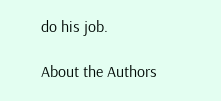do his job.

About the Authors